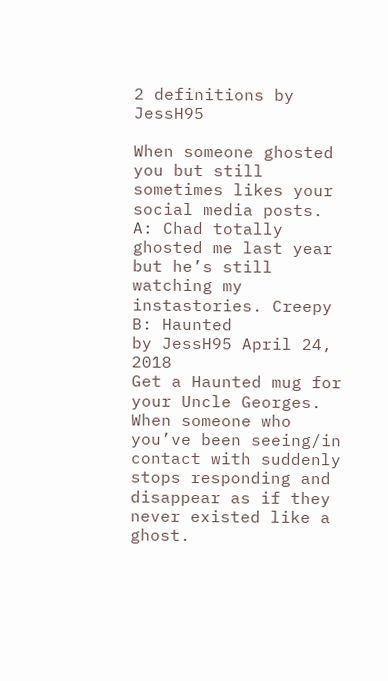2 definitions by JessH95

When someone ghosted you but still sometimes likes your social media posts.
A: Chad totally ghosted me last year but he’s still watching my instastories. Creepy
B: Haunted
by JessH95 April 24, 2018
Get a Haunted mug for your Uncle Georges.
When someone who you’ve been seeing/in contact with suddenly stops responding and disappear as if they never existed like a ghost.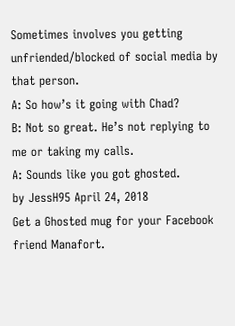Sometimes involves you getting unfriended/blocked of social media by that person.
A: So how’s it going with Chad?
B: Not so great. He’s not replying to me or taking my calls.
A: Sounds like you got ghosted.
by JessH95 April 24, 2018
Get a Ghosted mug for your Facebook friend Manafort.